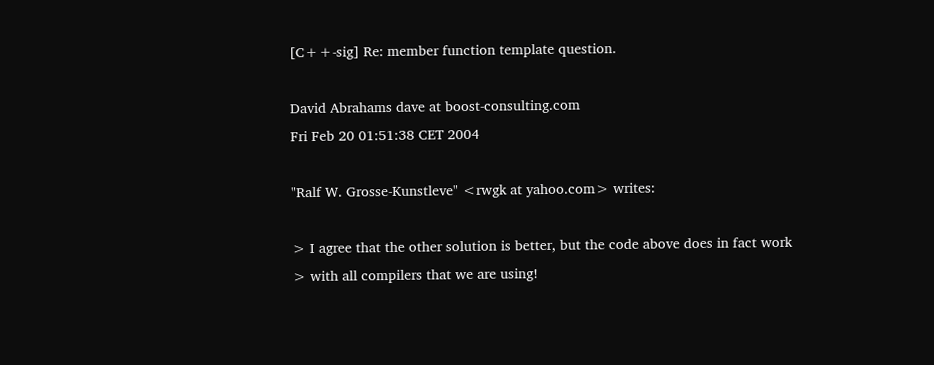[C++-sig] Re: member function template question.

David Abrahams dave at boost-consulting.com
Fri Feb 20 01:51:38 CET 2004

"Ralf W. Grosse-Kunstleve" <rwgk at yahoo.com> writes:

> I agree that the other solution is better, but the code above does in fact work
> with all compilers that we are using!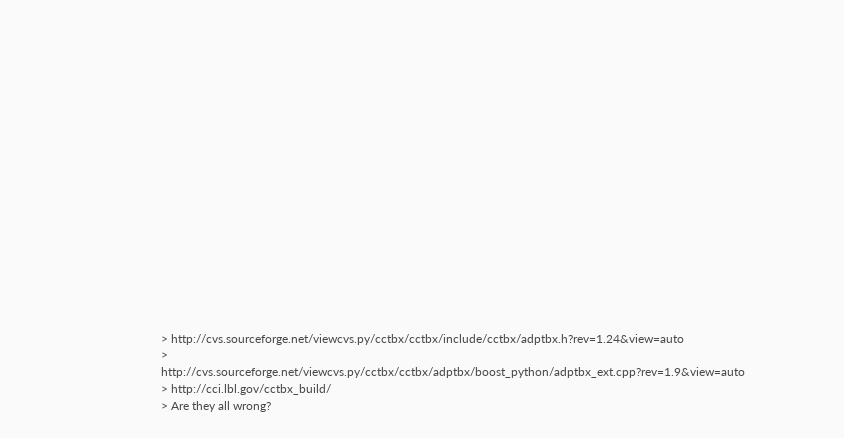> http://cvs.sourceforge.net/viewcvs.py/cctbx/cctbx/include/cctbx/adptbx.h?rev=1.24&view=auto
> http://cvs.sourceforge.net/viewcvs.py/cctbx/cctbx/adptbx/boost_python/adptbx_ext.cpp?rev=1.9&view=auto
> http://cci.lbl.gov/cctbx_build/
> Are they all wrong?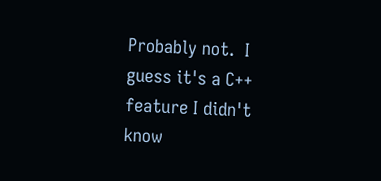Probably not.  I guess it's a C++ feature I didn't know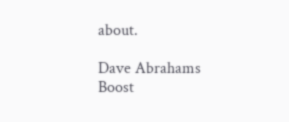about.

Dave Abrahams
Boost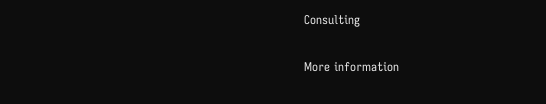Consulting

More information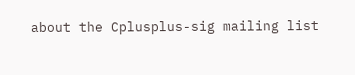about the Cplusplus-sig mailing list